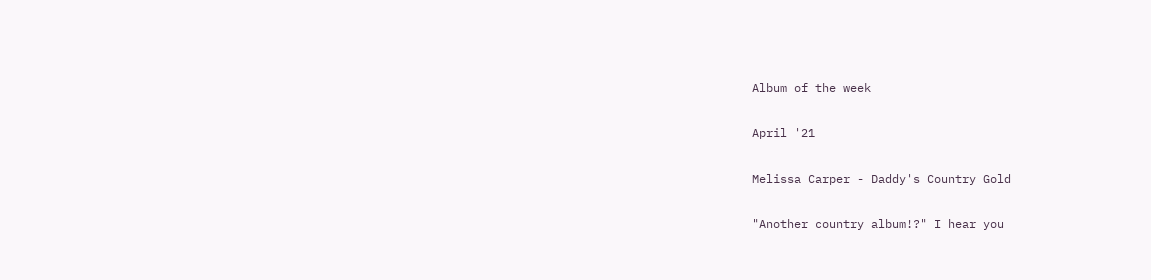Album of the week

April '21

Melissa Carper - Daddy's Country Gold

"Another country album!?" I hear you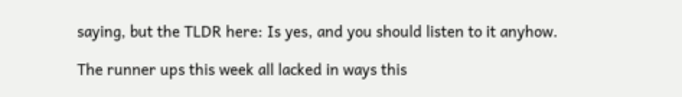saying, but the TLDR here: Is yes, and you should listen to it anyhow.

The runner ups this week all lacked in ways this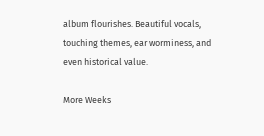album flourishes. Beautiful vocals, touching themes, ear worminess, and even historical value.

More Weeks